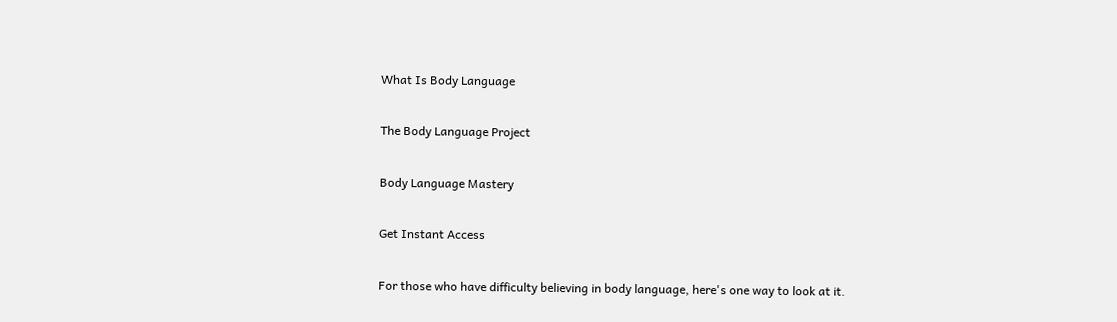What Is Body Language

The Body Language Project

Body Language Mastery

Get Instant Access

For those who have difficulty believing in body language, here's one way to look at it.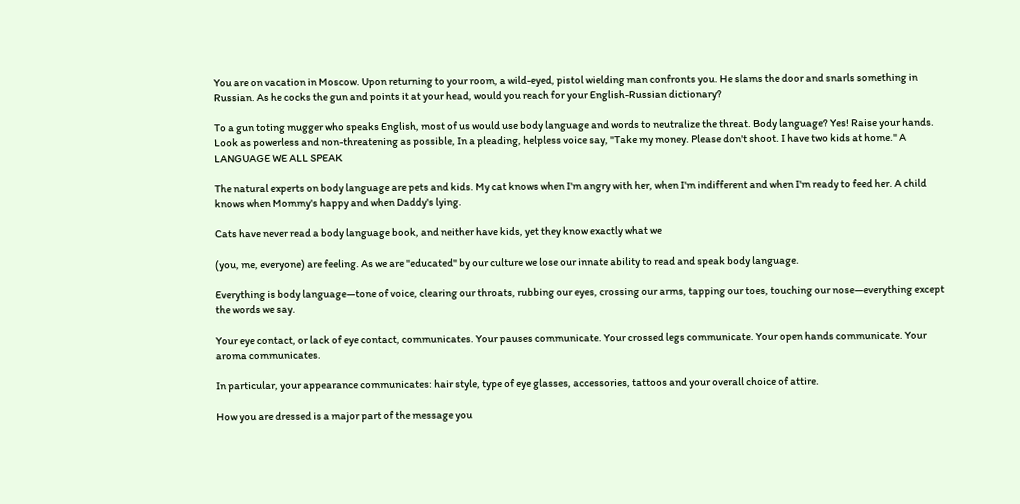You are on vacation in Moscow. Upon returning to your room, a wild-eyed, pistol wielding man confronts you. He slams the door and snarls something in Russian. As he cocks the gun and points it at your head, would you reach for your English-Russian dictionary?

To a gun toting mugger who speaks English, most of us would use body language and words to neutralize the threat. Body language? Yes! Raise your hands. Look as powerless and non-threatening as possible, In a pleading, helpless voice say, "Take my money. Please don't shoot. I have two kids at home." A LANGUAGE WE ALL SPEAK

The natural experts on body language are pets and kids. My cat knows when I'm angry with her, when I'm indifferent and when I'm ready to feed her. A child knows when Mommy's happy and when Daddy's lying.

Cats have never read a body language book, and neither have kids, yet they know exactly what we

(you, me, everyone) are feeling. As we are "educated" by our culture we lose our innate ability to read and speak body language.

Everything is body language—tone of voice, clearing our throats, rubbing our eyes, crossing our arms, tapping our toes, touching our nose—everything except the words we say.

Your eye contact, or lack of eye contact, communicates. Your pauses communicate. Your crossed legs communicate. Your open hands communicate. Your aroma communicates.

In particular, your appearance communicates: hair style, type of eye glasses, accessories, tattoos and your overall choice of attire.

How you are dressed is a major part of the message you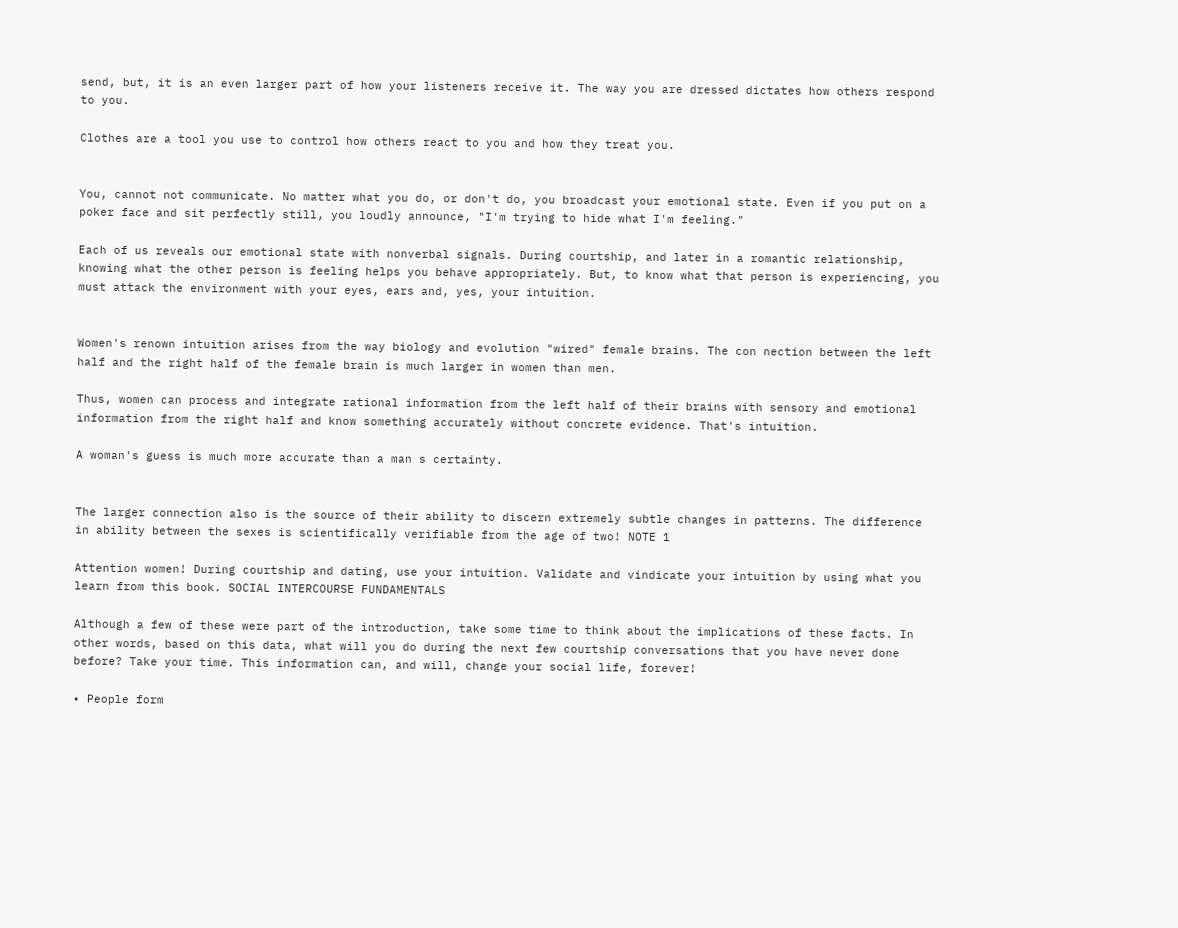send, but, it is an even larger part of how your listeners receive it. The way you are dressed dictates how others respond to you.

Clothes are a tool you use to control how others react to you and how they treat you.


You, cannot not communicate. No matter what you do, or don't do, you broadcast your emotional state. Even if you put on a poker face and sit perfectly still, you loudly announce, "I'm trying to hide what I'm feeling."

Each of us reveals our emotional state with nonverbal signals. During courtship, and later in a romantic relationship, knowing what the other person is feeling helps you behave appropriately. But, to know what that person is experiencing, you must attack the environment with your eyes, ears and, yes, your intuition.


Women's renown intuition arises from the way biology and evolution "wired" female brains. The con nection between the left half and the right half of the female brain is much larger in women than men.

Thus, women can process and integrate rational information from the left half of their brains with sensory and emotional information from the right half and know something accurately without concrete evidence. That's intuition.

A woman's guess is much more accurate than a man s certainty.


The larger connection also is the source of their ability to discern extremely subtle changes in patterns. The difference in ability between the sexes is scientifically verifiable from the age of two! NOTE 1

Attention women! During courtship and dating, use your intuition. Validate and vindicate your intuition by using what you learn from this book. SOCIAL INTERCOURSE FUNDAMENTALS

Although a few of these were part of the introduction, take some time to think about the implications of these facts. In other words, based on this data, what will you do during the next few courtship conversations that you have never done before? Take your time. This information can, and will, change your social life, forever!

• People form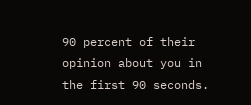90 percent of their opinion about you in the first 90 seconds.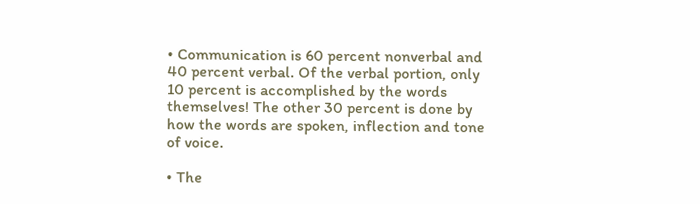• Communication is 60 percent nonverbal and 40 percent verbal. Of the verbal portion, only 10 percent is accomplished by the words themselves! The other 30 percent is done by how the words are spoken, inflection and tone of voice.

• The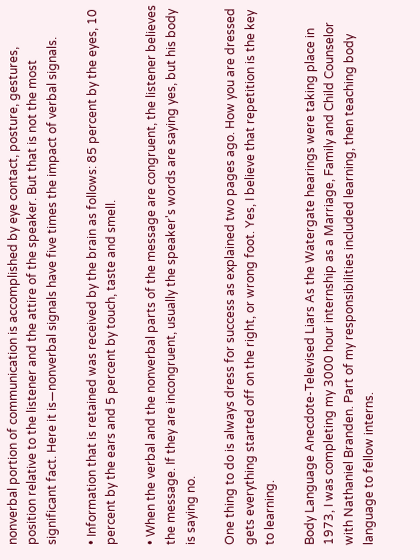nonverbal portion of communication is accomplished by eye contact, posture, gestures, position relative to the listener and the attire of the speaker. But that is not the most significant fact. Here it is—nonverbal signals have five times the impact of verbal signals.

• Information that is retained was received by the brain as follows: 85 percent by the eyes, 10 percent by the ears and 5 percent by touch, taste and smell.

• When the verbal and the nonverbal parts of the message are congruent, the listener believes the message. If they are incongruent, usually the speaker's words are saying yes, but his body is saying no.

One thing to do is always dress for success as explained two pages ago. How you are dressed gets everything started off on the right, or wrong foot. Yes, I believe that repetition is the key to learning.

Body Language Anecdote-Televised Liars As the Watergate hearings were taking place in 1973, I was completing my 3000 hour internship as a Marriage, Family and Child Counselor with Nathaniel Branden. Part of my responsibilities included learning, then teaching body language to fellow interns.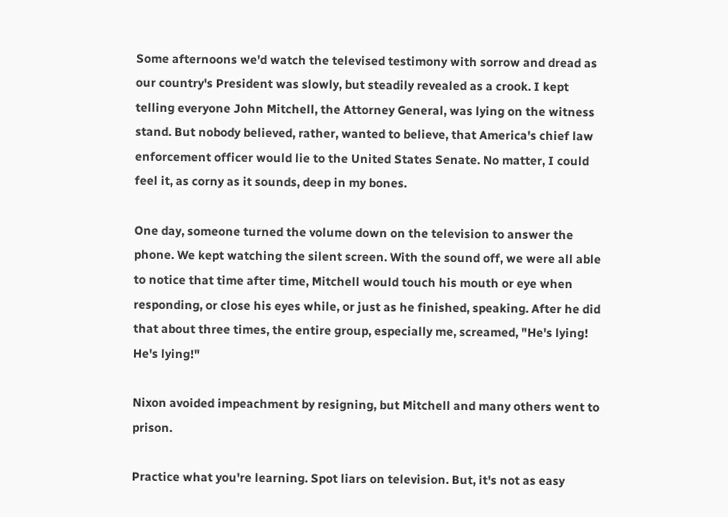Some afternoons we'd watch the televised testimony with sorrow and dread as our country's President was slowly, but steadily revealed as a crook. I kept telling everyone John Mitchell, the Attorney General, was lying on the witness stand. But nobody believed, rather, wanted to believe, that America's chief law enforcement officer would lie to the United States Senate. No matter, I could feel it, as corny as it sounds, deep in my bones.

One day, someone turned the volume down on the television to answer the phone. We kept watching the silent screen. With the sound off, we were all able to notice that time after time, Mitchell would touch his mouth or eye when responding, or close his eyes while, or just as he finished, speaking. After he did that about three times, the entire group, especially me, screamed, "He's lying! He's lying!"

Nixon avoided impeachment by resigning, but Mitchell and many others went to prison.

Practice what you're learning. Spot liars on television. But, it's not as easy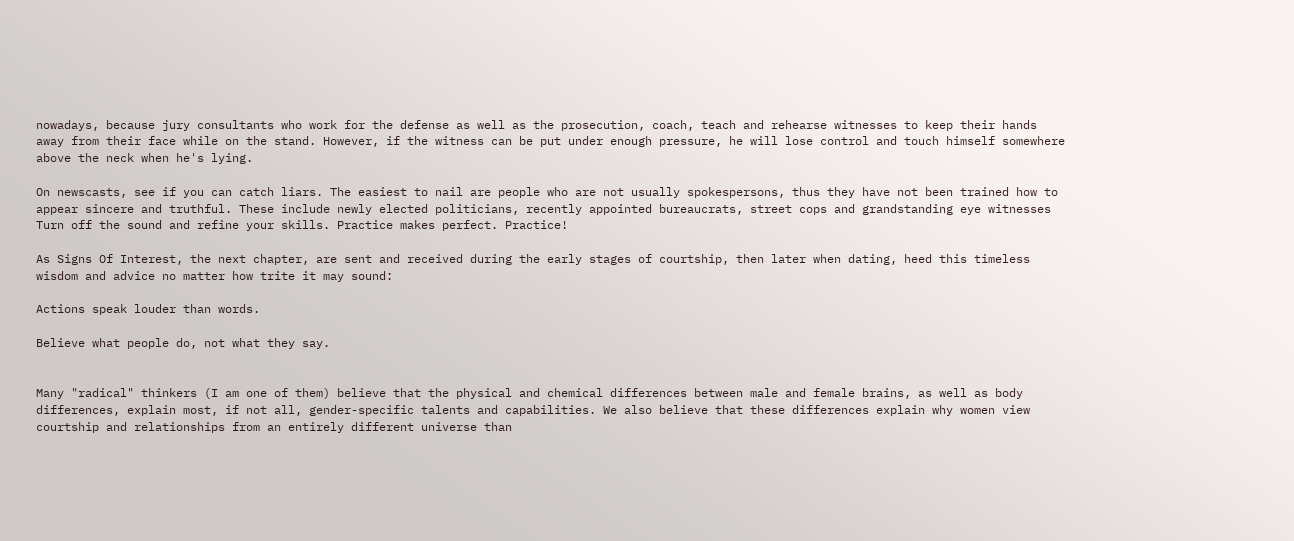nowadays, because jury consultants who work for the defense as well as the prosecution, coach, teach and rehearse witnesses to keep their hands away from their face while on the stand. However, if the witness can be put under enough pressure, he will lose control and touch himself somewhere above the neck when he's lying.

On newscasts, see if you can catch liars. The easiest to nail are people who are not usually spokespersons, thus they have not been trained how to appear sincere and truthful. These include newly elected politicians, recently appointed bureaucrats, street cops and grandstanding eye witnesses Turn off the sound and refine your skills. Practice makes perfect. Practice!

As Signs Of Interest, the next chapter, are sent and received during the early stages of courtship, then later when dating, heed this timeless wisdom and advice no matter how trite it may sound:

Actions speak louder than words.

Believe what people do, not what they say.


Many "radical" thinkers (I am one of them) believe that the physical and chemical differences between male and female brains, as well as body differences, explain most, if not all, gender-specific talents and capabilities. We also believe that these differences explain why women view courtship and relationships from an entirely different universe than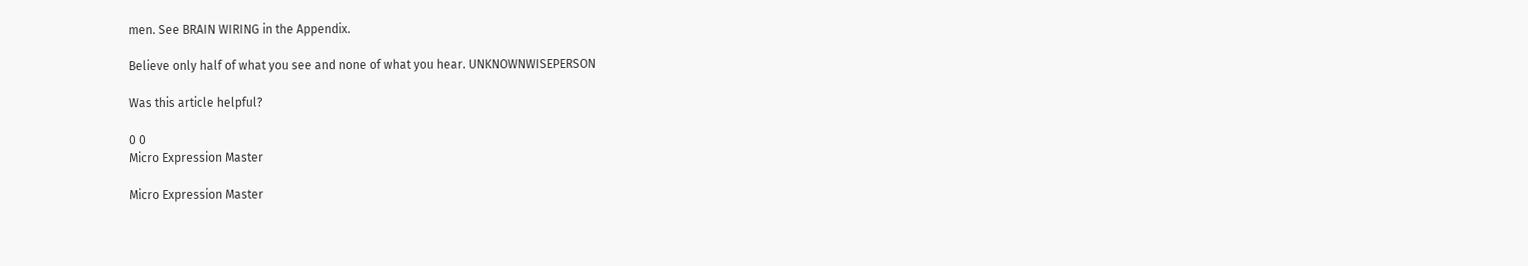men. See BRAIN WIRING in the Appendix.

Believe only half of what you see and none of what you hear. UNKNOWNWISEPERSON

Was this article helpful?

0 0
Micro Expression Master

Micro Expression Master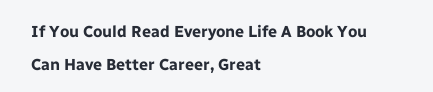If You Could Read Everyone Life A Book You Can Have Better Career, Great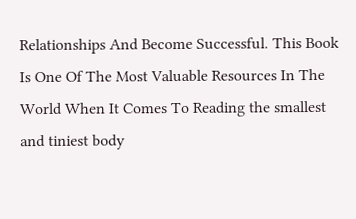Relationships And Become Successful. This Book Is One Of The Most Valuable Resources In The World When It Comes To Reading the smallest and tiniest body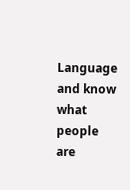Language and know what people are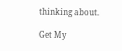thinking about.

Get My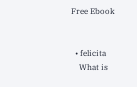Free Ebook


  • felicita
    What is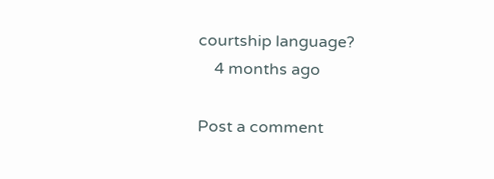courtship language?
    4 months ago

Post a comment